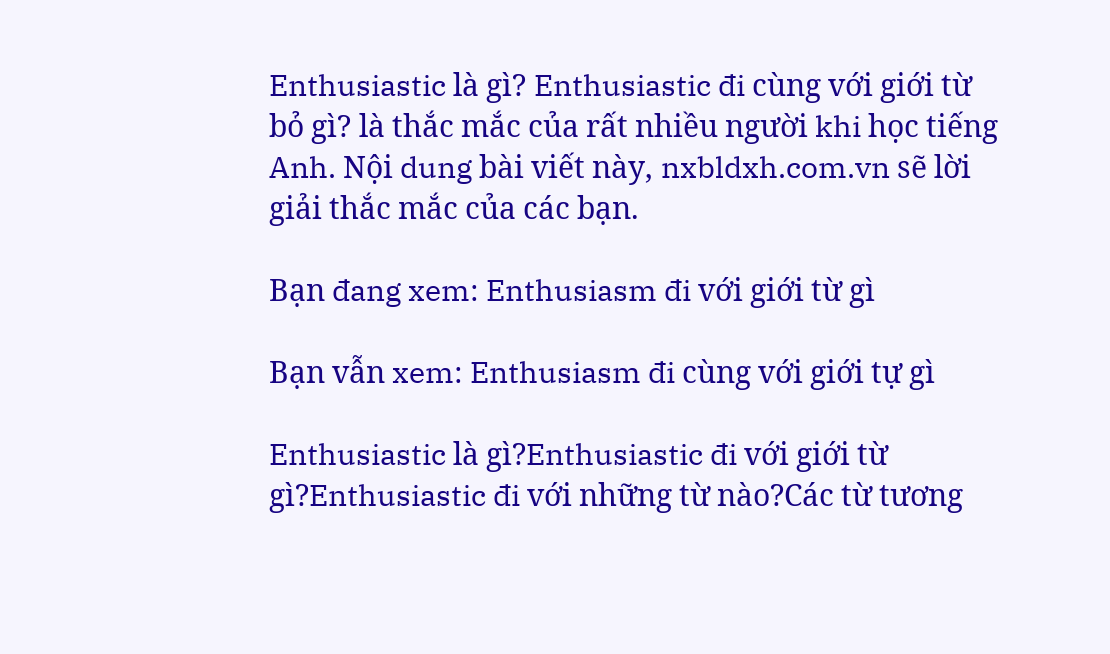Enthusiastic là gì? Enthusiastic đi cùng với giới từ bỏ gì? là thắc mắc của rất nhiều người khi học tiếng Anh. Nội dung bài viết này, nxbldxh.com.vn sẽ lời giải thắc mắc của các bạn.

Bạn đang xem: Enthusiasm đi với giới từ gì

Bạn vẫn xem: Enthusiasm đi cùng với giới tự gì

Enthusiastic là gì?Enthusiastic đi với giới từ gì?Enthusiastic đi với những từ nào?Các từ tương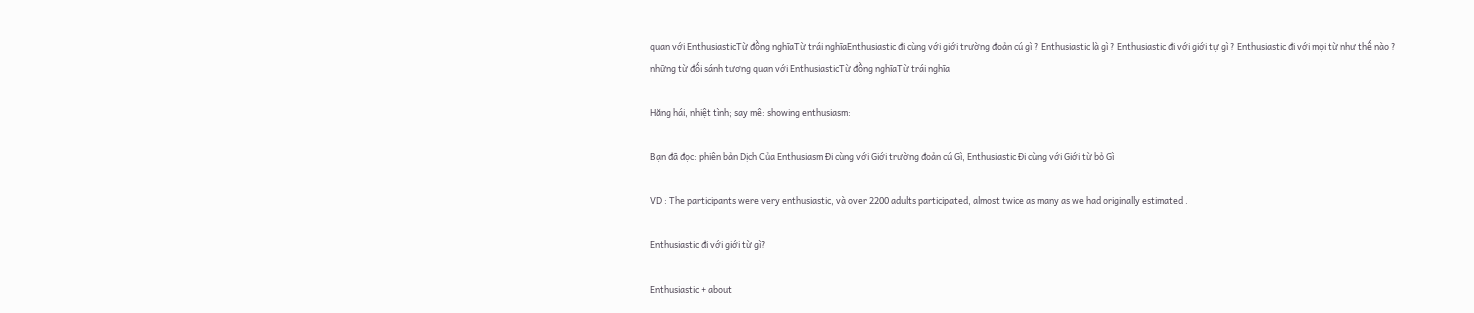quan với EnthusiasticTừ đồng nghĩaTừ trái nghĩaEnthusiastic đi cùng với giới trường đoản cú gì ? Enthusiastic là gì ? Enthusiastic đi với giới tự gì ? Enthusiastic đi với mọi từ như thế nào ? những từ đối sánh tương quan với EnthusiasticTừ đồng nghĩaTừ trái nghĩa

Hăng hái, nhiệt tình; say mê: showing enthusiasm:

Bạn đã đọc: phiên bản Dịch Của Enthusiasm Đi cùng với Giới trường đoản cú Gì, Enthusiastic Đi cùng với Giới từ bỏ Gì

VD : The participants were very enthusiastic, và over 2200 adults participated, almost twice as many as we had originally estimated .

Enthusiastic đi với giới từ gì?

Enthusiastic + about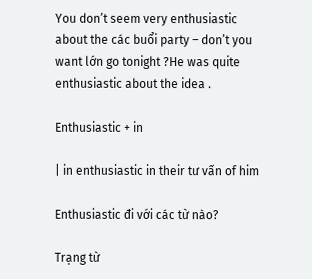You don’t seem very enthusiastic about the các buổi party – don’t you want lớn go tonight ?He was quite enthusiastic about the idea .

Enthusiastic + in

| in enthusiastic in their tư vấn of him

Enthusiastic đi với các từ nào?

Trạng từ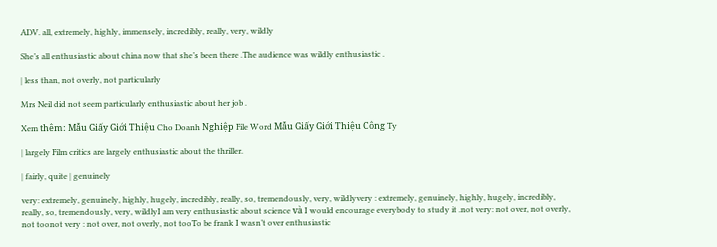ADV. all, extremely, highly, immensely, incredibly, really, very, wildly

She’s all enthusiastic about china now that she’s been there .The audience was wildly enthusiastic .

| less than, not overly, not particularly

Mrs Neil did not seem particularly enthusiastic about her job .

Xem thêm: Mẫu Giấy Giới Thiệu Cho Doanh Nghiệp File Word Mẫu Giấy Giới Thiệu Công Ty

| largely Film critics are largely enthusiastic about the thriller.

| fairly, quite | genuinely

very: extremely, genuinely, highly, hugely, incredibly, really, so, tremendously, very, wildlyvery : extremely, genuinely, highly, hugely, incredibly, really, so, tremendously, very, wildlyI am very enthusiastic about science và I would encourage everybody to study it .not very: not over, not overly, not toonot very : not over, not overly, not tooTo be frank I wasn’t over enthusiastic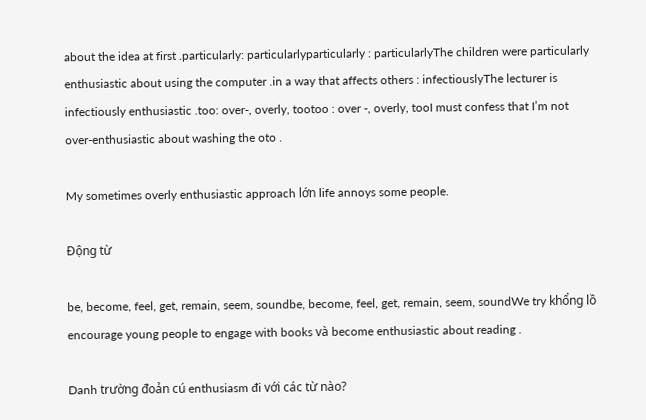about the idea at first .particularly: particularlyparticularly : particularlyThe children were particularly enthusiastic about using the computer .in a way that affects others : infectiouslyThe lecturer is infectiously enthusiastic .too: over-, overly, tootoo : over -, overly, tooI must confess that I’m not over-enthusiastic about washing the oto .

My sometimes overly enthusiastic approach lớn life annoys some people.

Động từ

be, become, feel, get, remain, seem, soundbe, become, feel, get, remain, seem, soundWe try khổng lồ encourage young people to engage with books và become enthusiastic about reading .

Danh trường đoản cú enthusiasm đi với các từ nào?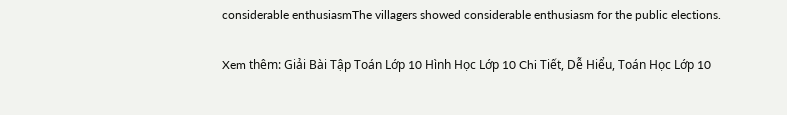considerable enthusiasmThe villagers showed considerable enthusiasm for the public elections.

Xem thêm: Giải Bài Tập Toán Lớp 10 Hình Học Lớp 10 Chi Tiết, Dễ Hiểu, Toán Học Lớp 10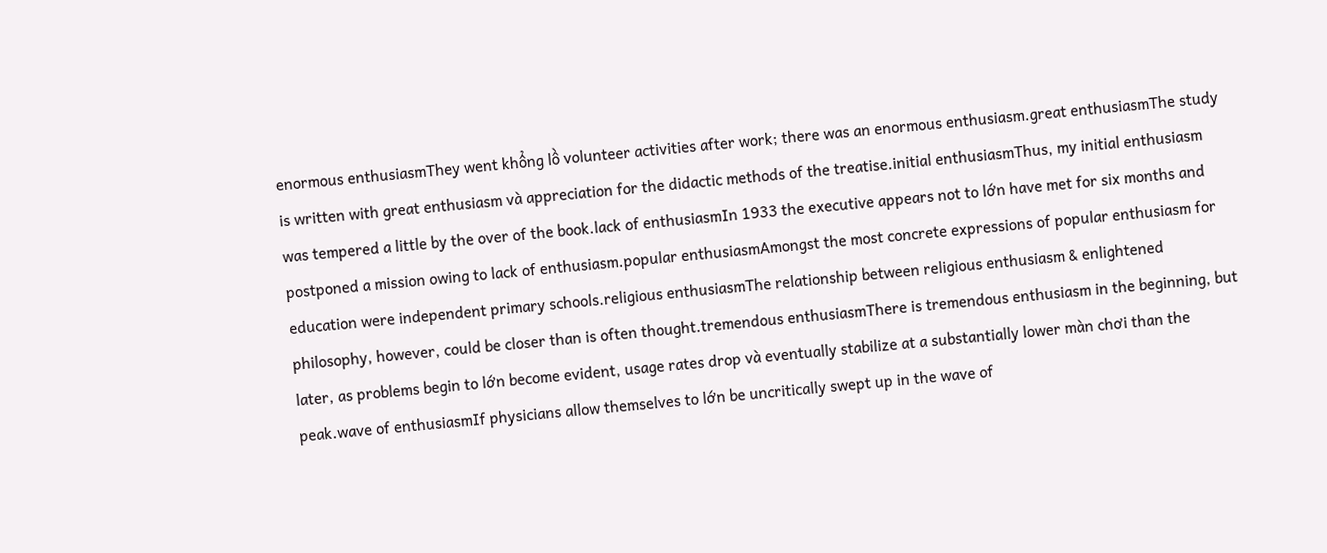enormous enthusiasmThey went khổng lồ volunteer activities after work; there was an enormous enthusiasm.great enthusiasmThe study is written with great enthusiasm và appreciation for the didactic methods of the treatise.initial enthusiasmThus, my initial enthusiasm was tempered a little by the over of the book.lack of enthusiasmIn 1933 the executive appears not to lớn have met for six months and postponed a mission owing to lack of enthusiasm.popular enthusiasmAmongst the most concrete expressions of popular enthusiasm for education were independent primary schools.religious enthusiasmThe relationship between religious enthusiasm & enlightened philosophy, however, could be closer than is often thought.tremendous enthusiasmThere is tremendous enthusiasm in the beginning, but later, as problems begin to lớn become evident, usage rates drop và eventually stabilize at a substantially lower màn chơi than the peak.wave of enthusiasmIf physicians allow themselves to lớn be uncritically swept up in the wave of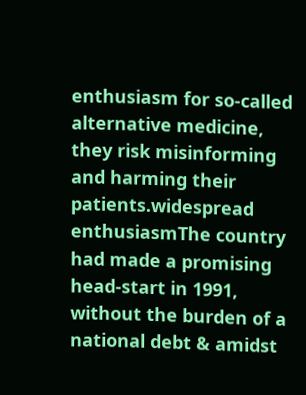enthusiasm for so-called alternative medicine, they risk misinforming and harming their patients.widespread enthusiasmThe country had made a promising head-start in 1991, without the burden of a national debt & amidst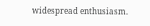widespread enthusiasm.